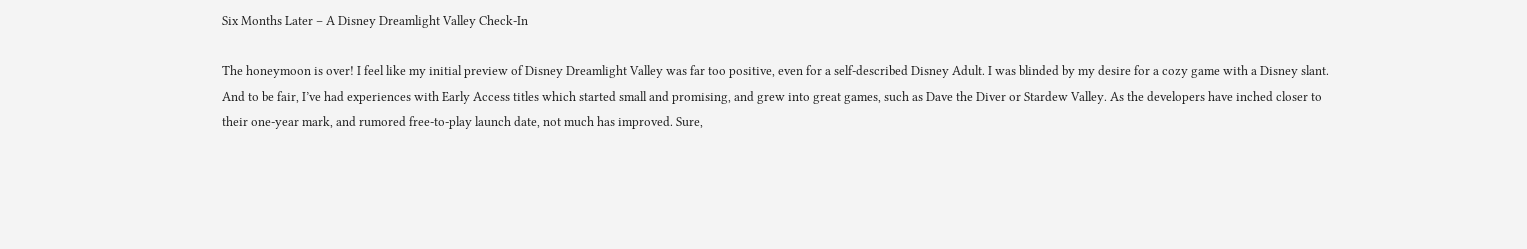Six Months Later – A Disney Dreamlight Valley Check-In

The honeymoon is over! I feel like my initial preview of Disney Dreamlight Valley was far too positive, even for a self-described Disney Adult. I was blinded by my desire for a cozy game with a Disney slant. And to be fair, I’ve had experiences with Early Access titles which started small and promising, and grew into great games, such as Dave the Diver or Stardew Valley. As the developers have inched closer to their one-year mark, and rumored free-to-play launch date, not much has improved. Sure,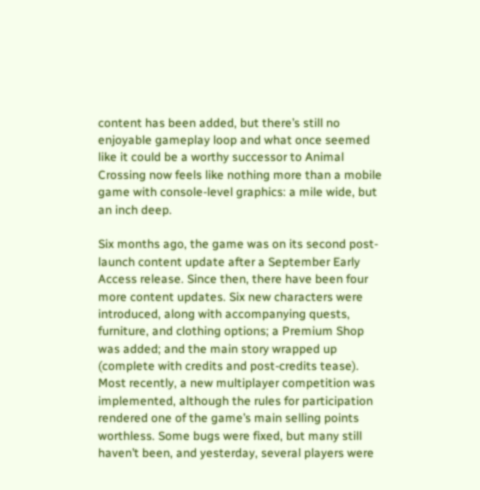content has been added, but there’s still no enjoyable gameplay loop and what once seemed like it could be a worthy successor to Animal Crossing now feels like nothing more than a mobile game with console-level graphics: a mile wide, but an inch deep.

Six months ago, the game was on its second post-launch content update after a September Early Access release. Since then, there have been four more content updates. Six new characters were introduced, along with accompanying quests, furniture, and clothing options; a Premium Shop was added; and the main story wrapped up (complete with credits and post-credits tease). Most recently, a new multiplayer competition was implemented, although the rules for participation rendered one of the game’s main selling points worthless. Some bugs were fixed, but many still haven’t been, and yesterday, several players were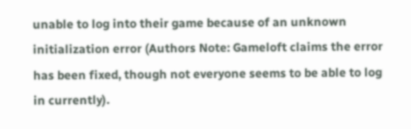unable to log into their game because of an unknown initialization error (Authors Note: Gameloft claims the error has been fixed, though not everyone seems to be able to log in currently).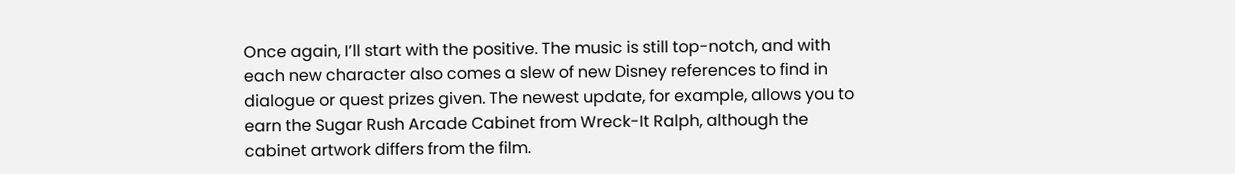Once again, I’ll start with the positive. The music is still top-notch, and with each new character also comes a slew of new Disney references to find in dialogue or quest prizes given. The newest update, for example, allows you to earn the Sugar Rush Arcade Cabinet from Wreck-It Ralph, although the cabinet artwork differs from the film.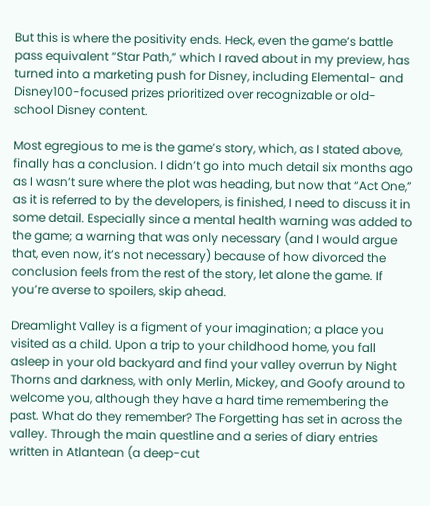But this is where the positivity ends. Heck, even the game’s battle pass equivalent “Star Path,” which I raved about in my preview, has turned into a marketing push for Disney, including Elemental- and Disney100-focused prizes prioritized over recognizable or old-school Disney content.

Most egregious to me is the game’s story, which, as I stated above, finally has a conclusion. I didn’t go into much detail six months ago as I wasn’t sure where the plot was heading, but now that “Act One,” as it is referred to by the developers, is finished, I need to discuss it in some detail. Especially since a mental health warning was added to the game; a warning that was only necessary (and I would argue that, even now, it’s not necessary) because of how divorced the conclusion feels from the rest of the story, let alone the game. If you’re averse to spoilers, skip ahead.

Dreamlight Valley is a figment of your imagination; a place you visited as a child. Upon a trip to your childhood home, you fall asleep in your old backyard and find your valley overrun by Night Thorns and darkness, with only Merlin, Mickey, and Goofy around to welcome you, although they have a hard time remembering the past. What do they remember? The Forgetting has set in across the valley. Through the main questline and a series of diary entries written in Atlantean (a deep-cut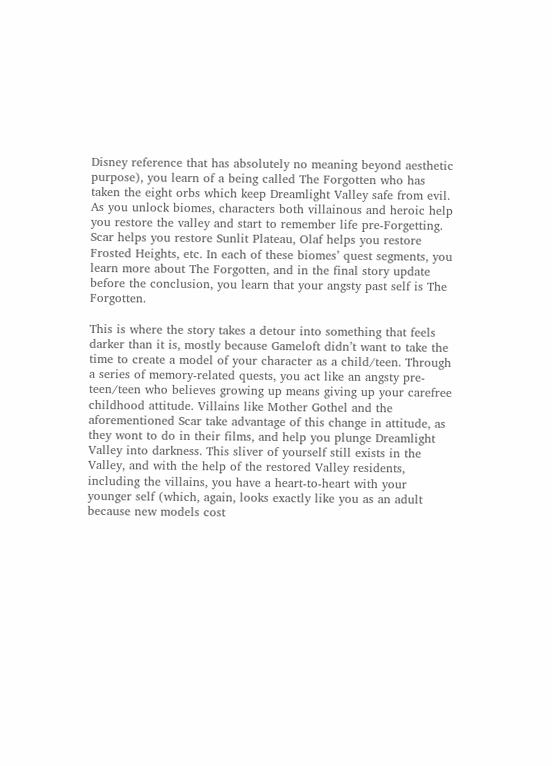Disney reference that has absolutely no meaning beyond aesthetic purpose), you learn of a being called The Forgotten who has taken the eight orbs which keep Dreamlight Valley safe from evil. As you unlock biomes, characters both villainous and heroic help you restore the valley and start to remember life pre-Forgetting. Scar helps you restore Sunlit Plateau, Olaf helps you restore Frosted Heights, etc. In each of these biomes’ quest segments, you learn more about The Forgotten, and in the final story update before the conclusion, you learn that your angsty past self is The Forgotten.

This is where the story takes a detour into something that feels darker than it is, mostly because Gameloft didn’t want to take the time to create a model of your character as a child/teen. Through a series of memory-related quests, you act like an angsty pre-teen/teen who believes growing up means giving up your carefree childhood attitude. Villains like Mother Gothel and the aforementioned Scar take advantage of this change in attitude, as they wont to do in their films, and help you plunge Dreamlight Valley into darkness. This sliver of yourself still exists in the Valley, and with the help of the restored Valley residents, including the villains, you have a heart-to-heart with your younger self (which, again, looks exactly like you as an adult because new models cost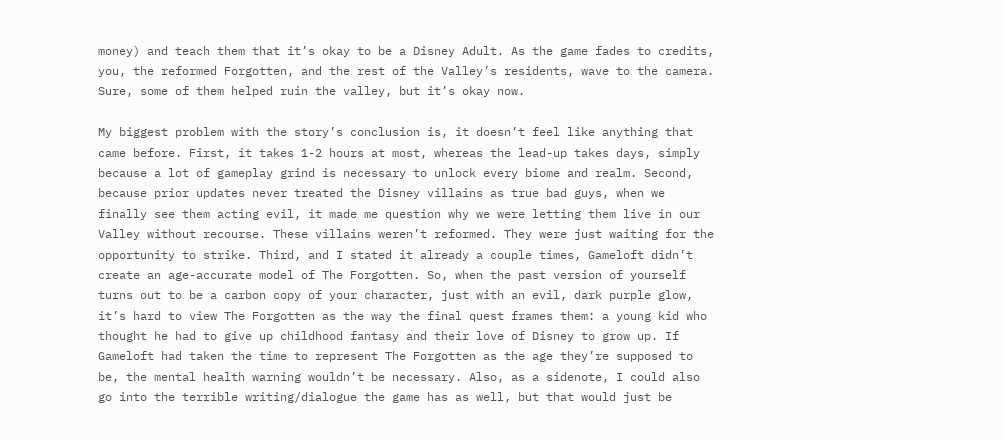money) and teach them that it’s okay to be a Disney Adult. As the game fades to credits, you, the reformed Forgotten, and the rest of the Valley’s residents, wave to the camera. Sure, some of them helped ruin the valley, but it’s okay now.

My biggest problem with the story’s conclusion is, it doesn’t feel like anything that came before. First, it takes 1-2 hours at most, whereas the lead-up takes days, simply because a lot of gameplay grind is necessary to unlock every biome and realm. Second, because prior updates never treated the Disney villains as true bad guys, when we finally see them acting evil, it made me question why we were letting them live in our Valley without recourse. These villains weren’t reformed. They were just waiting for the opportunity to strike. Third, and I stated it already a couple times, Gameloft didn’t create an age-accurate model of The Forgotten. So, when the past version of yourself turns out to be a carbon copy of your character, just with an evil, dark purple glow, it’s hard to view The Forgotten as the way the final quest frames them: a young kid who thought he had to give up childhood fantasy and their love of Disney to grow up. If Gameloft had taken the time to represent The Forgotten as the age they’re supposed to be, the mental health warning wouldn’t be necessary. Also, as a sidenote, I could also go into the terrible writing/dialogue the game has as well, but that would just be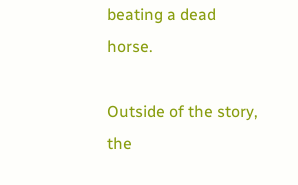beating a dead horse.

Outside of the story, the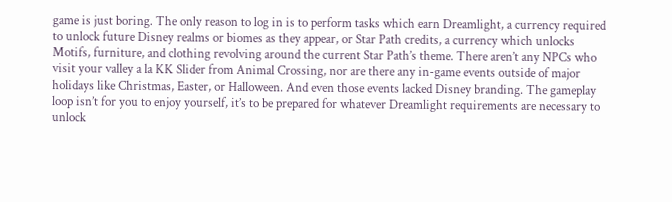game is just boring. The only reason to log in is to perform tasks which earn Dreamlight, a currency required to unlock future Disney realms or biomes as they appear, or Star Path credits, a currency which unlocks Motifs, furniture, and clothing revolving around the current Star Path’s theme. There aren’t any NPCs who visit your valley a la KK Slider from Animal Crossing, nor are there any in-game events outside of major holidays like Christmas, Easter, or Halloween. And even those events lacked Disney branding. The gameplay loop isn’t for you to enjoy yourself, it’s to be prepared for whatever Dreamlight requirements are necessary to unlock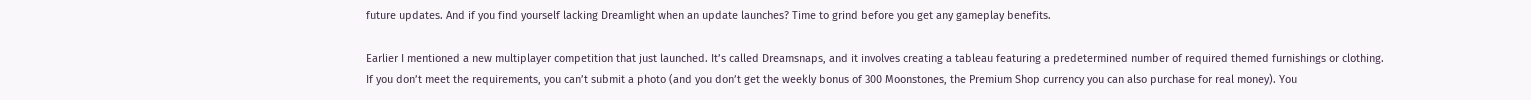future updates. And if you find yourself lacking Dreamlight when an update launches? Time to grind before you get any gameplay benefits.

Earlier I mentioned a new multiplayer competition that just launched. It’s called Dreamsnaps, and it involves creating a tableau featuring a predetermined number of required themed furnishings or clothing. If you don’t meet the requirements, you can’t submit a photo (and you don’t get the weekly bonus of 300 Moonstones, the Premium Shop currency you can also purchase for real money). You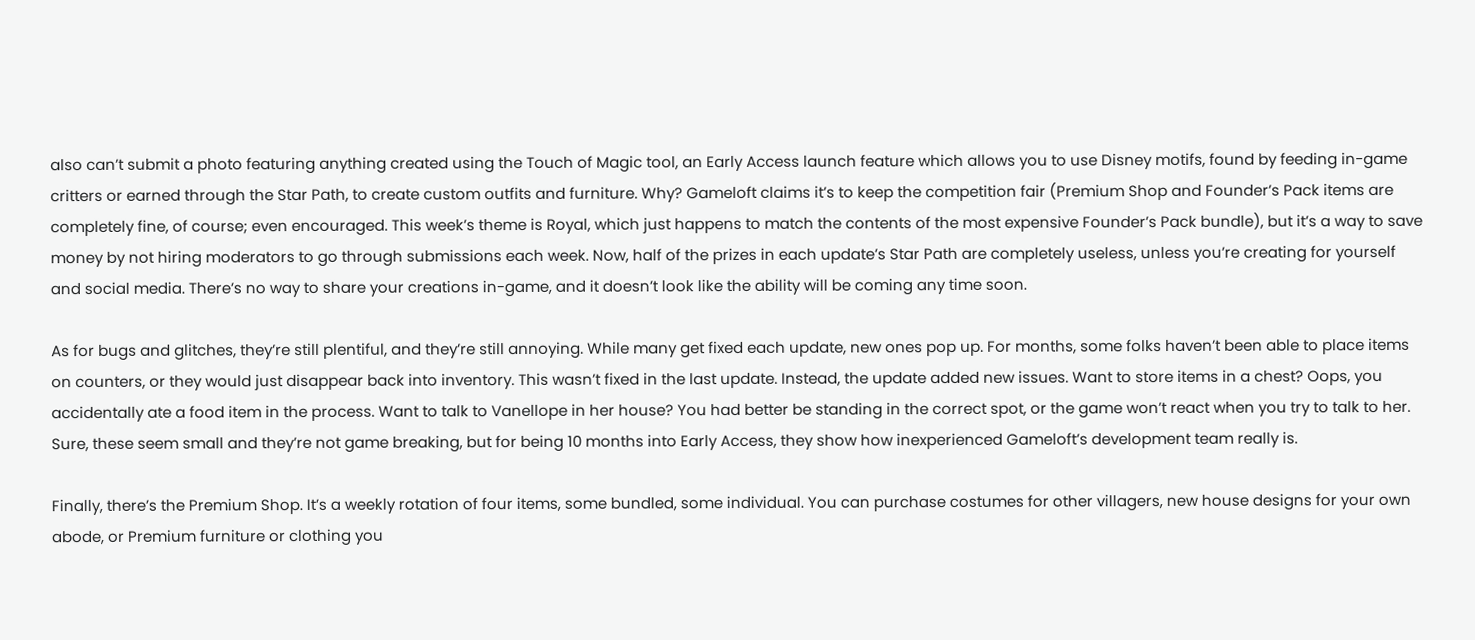also can’t submit a photo featuring anything created using the Touch of Magic tool, an Early Access launch feature which allows you to use Disney motifs, found by feeding in-game critters or earned through the Star Path, to create custom outfits and furniture. Why? Gameloft claims it’s to keep the competition fair (Premium Shop and Founder’s Pack items are completely fine, of course; even encouraged. This week’s theme is Royal, which just happens to match the contents of the most expensive Founder’s Pack bundle), but it’s a way to save money by not hiring moderators to go through submissions each week. Now, half of the prizes in each update’s Star Path are completely useless, unless you’re creating for yourself and social media. There’s no way to share your creations in-game, and it doesn’t look like the ability will be coming any time soon.

As for bugs and glitches, they’re still plentiful, and they’re still annoying. While many get fixed each update, new ones pop up. For months, some folks haven’t been able to place items on counters, or they would just disappear back into inventory. This wasn’t fixed in the last update. Instead, the update added new issues. Want to store items in a chest? Oops, you accidentally ate a food item in the process. Want to talk to Vanellope in her house? You had better be standing in the correct spot, or the game won’t react when you try to talk to her. Sure, these seem small and they’re not game breaking, but for being 10 months into Early Access, they show how inexperienced Gameloft’s development team really is.

Finally, there’s the Premium Shop. It’s a weekly rotation of four items, some bundled, some individual. You can purchase costumes for other villagers, new house designs for your own abode, or Premium furniture or clothing you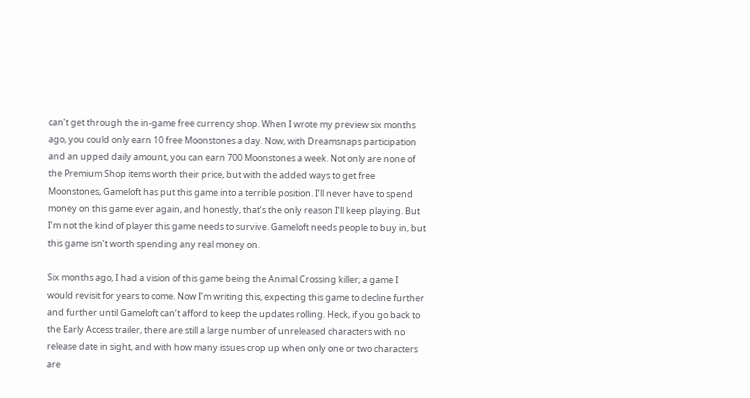can’t get through the in-game free currency shop. When I wrote my preview six months ago, you could only earn 10 free Moonstones a day. Now, with Dreamsnaps participation and an upped daily amount, you can earn 700 Moonstones a week. Not only are none of the Premium Shop items worth their price, but with the added ways to get free Moonstones, Gameloft has put this game into a terrible position. I’ll never have to spend money on this game ever again, and honestly, that’s the only reason I’ll keep playing. But I’m not the kind of player this game needs to survive. Gameloft needs people to buy in, but this game isn’t worth spending any real money on.

Six months ago, I had a vision of this game being the Animal Crossing killer; a game I would revisit for years to come. Now I’m writing this, expecting this game to decline further and further until Gameloft can’t afford to keep the updates rolling. Heck, if you go back to the Early Access trailer, there are still a large number of unreleased characters with no release date in sight, and with how many issues crop up when only one or two characters are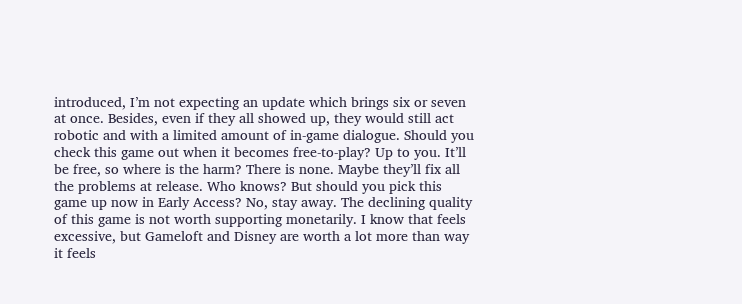introduced, I’m not expecting an update which brings six or seven at once. Besides, even if they all showed up, they would still act robotic and with a limited amount of in-game dialogue. Should you check this game out when it becomes free-to-play? Up to you. It’ll be free, so where is the harm? There is none. Maybe they’ll fix all the problems at release. Who knows? But should you pick this game up now in Early Access? No, stay away. The declining quality of this game is not worth supporting monetarily. I know that feels excessive, but Gameloft and Disney are worth a lot more than way it feels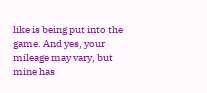like is being put into the game. And yes, your mileage may vary, but mine has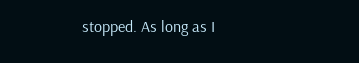stopped. As long as I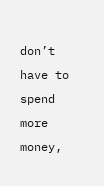don’t have to spend more money,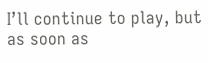I’ll continue to play, but as soon as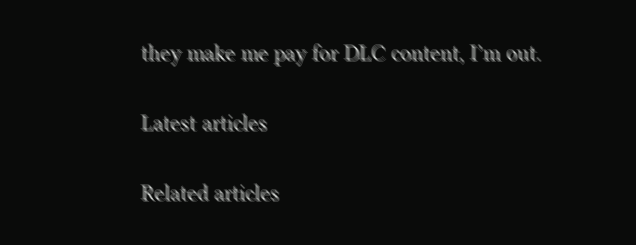they make me pay for DLC content, I’m out.

Latest articles

Related articles